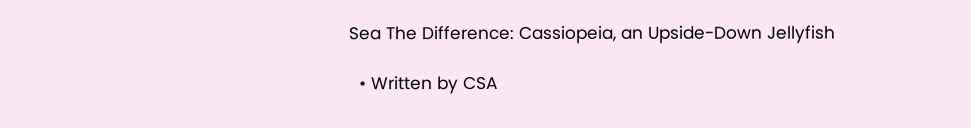Sea The Difference: Cassiopeia, an Upside-Down Jellyfish

  • Written by CSA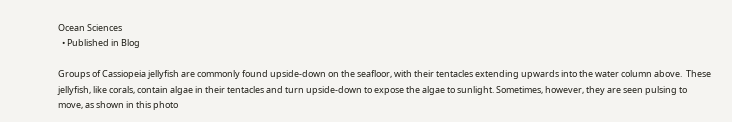Ocean Sciences
  • Published in Blog

Groups of Cassiopeia jellyfish are commonly found upside-down on the seafloor, with their tentacles extending upwards into the water column above.  These jellyfish, like corals, contain algae in their tentacles and turn upside-down to expose the algae to sunlight. Sometimes, however, they are seen pulsing to move, as shown in this photo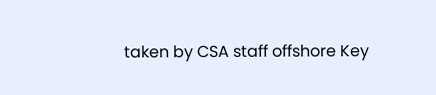taken by CSA staff offshore Key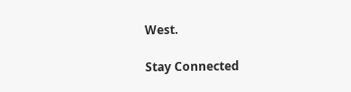West.

Stay Connected